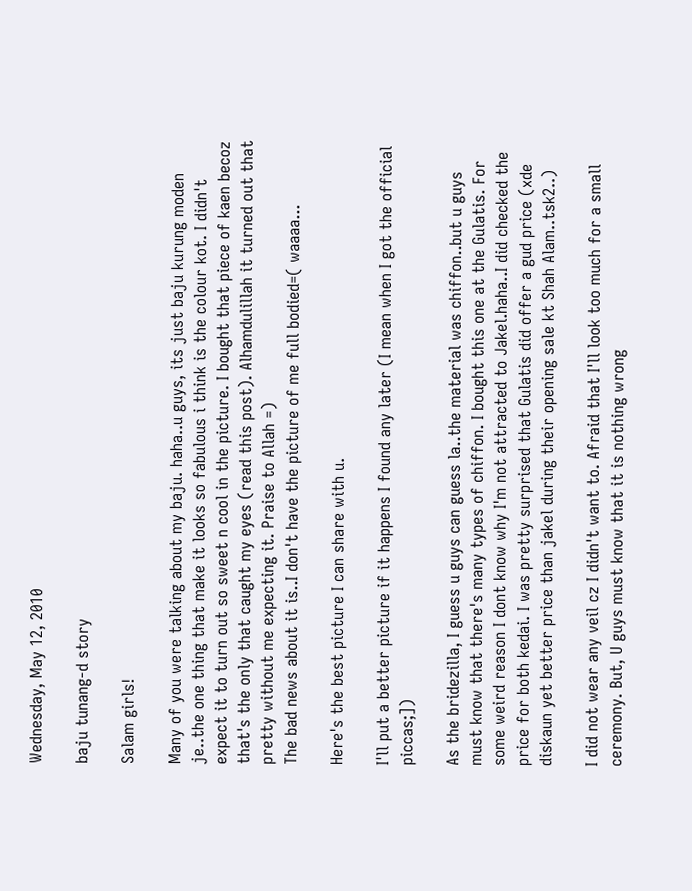Wednesday, May 12, 2010

baju tunang-d story

Salam girls!

Many of you were talking about my baju. haha..u guys, its just baju kurung moden je..the one thing that make it looks so fabulous i think is the colour kot. I didn't expect it to turn out so sweet n cool in the picture. I bought that piece of kaen becoz that's the only that caught my eyes (read this post). Alhamdulillah it turned out that pretty without me expecting it. Praise to Allah =)
The bad news about it is..I don't have the picture of me full bodied=( waaaa...

Here's the best picture I can share with u.

I'll put a better picture if it happens I found any later (I mean when I got the official piccas;])

As the bridezilla, I guess u guys can guess la..the material was chiffon..but u guys must know that there's many types of chiffon. I bought this one at the Gulatis. For some weird reason I dont know why I'm not attracted to Jakel.haha..I did checked the price for both kedai. I was pretty surprised that Gulatis did offer a gud price (xde diskaun yet better price than jakel during their opening sale kt Shah Alam..tsk2..)

I did not wear any veil cz I didn't want to. Afraid that I'll look too much for a small ceremony. But, U guys must know that it is nothing wrong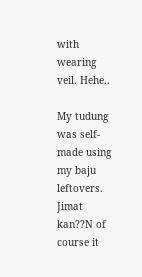with wearing veil. Hehe..

My tudung was self-made using my baju leftovers. Jimat kan??N of course it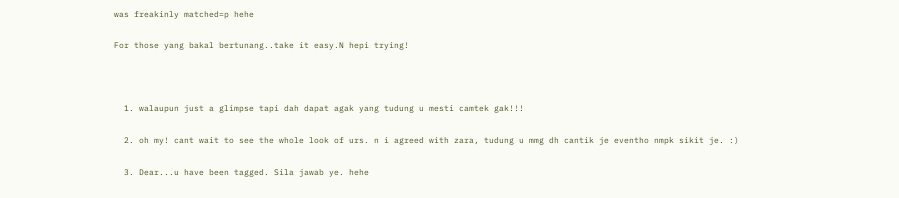was freakinly matched=p hehe

For those yang bakal bertunang..take it easy.N hepi trying!



  1. walaupun just a glimpse tapi dah dapat agak yang tudung u mesti camtek gak!!!

  2. oh my! cant wait to see the whole look of urs. n i agreed with zara, tudung u mmg dh cantik je eventho nmpk sikit je. :)

  3. Dear...u have been tagged. Sila jawab ye. hehe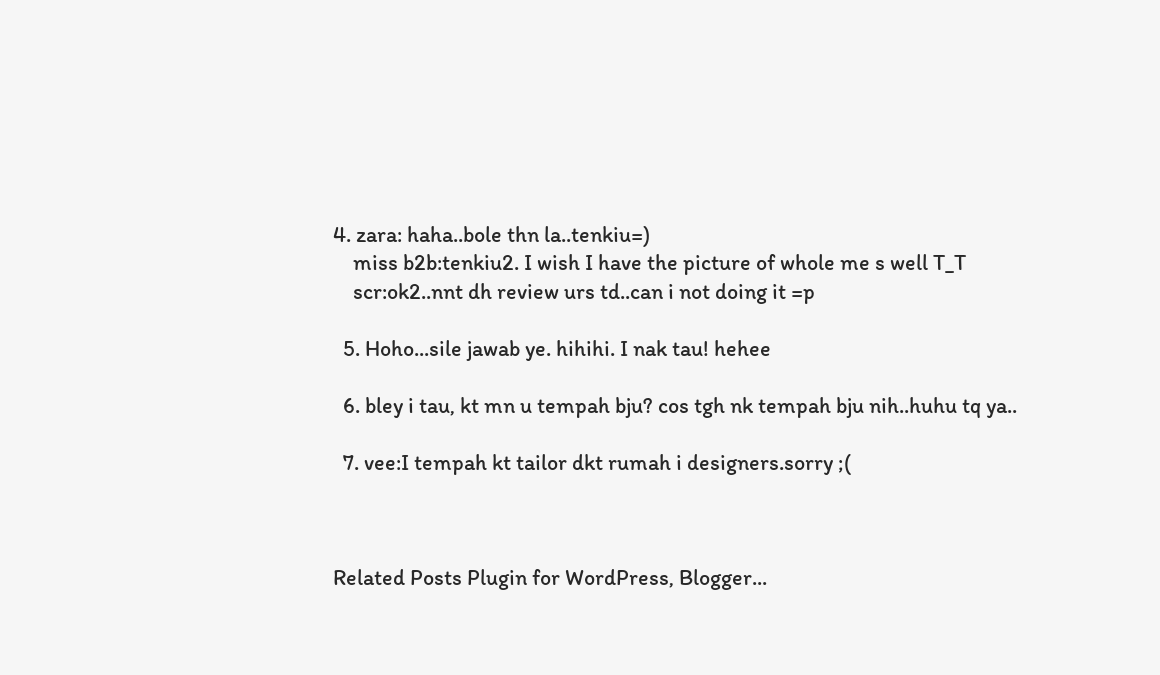4. zara: haha..bole thn la..tenkiu=)
    miss b2b:tenkiu2. I wish I have the picture of whole me s well T_T
    scr:ok2..nnt dh review urs td..can i not doing it =p

  5. Hoho...sile jawab ye. hihihi. I nak tau! hehee

  6. bley i tau, kt mn u tempah bju? cos tgh nk tempah bju nih..huhu tq ya..

  7. vee:I tempah kt tailor dkt rumah i designers.sorry ;(



Related Posts Plugin for WordPress, Blogger...